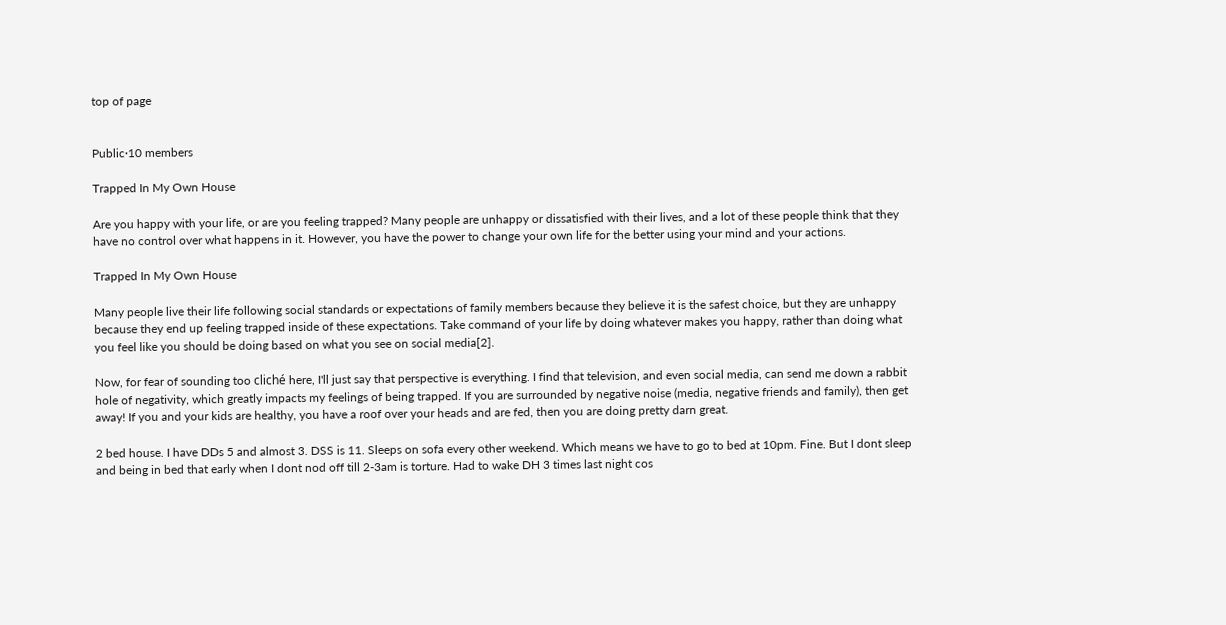top of page


Public·10 members

Trapped In My Own House

Are you happy with your life, or are you feeling trapped? Many people are unhappy or dissatisfied with their lives, and a lot of these people think that they have no control over what happens in it. However, you have the power to change your own life for the better using your mind and your actions.

Trapped In My Own House

Many people live their life following social standards or expectations of family members because they believe it is the safest choice, but they are unhappy because they end up feeling trapped inside of these expectations. Take command of your life by doing whatever makes you happy, rather than doing what you feel like you should be doing based on what you see on social media[2].

Now, for fear of sounding too cliché here, I'll just say that perspective is everything. I find that television, and even social media, can send me down a rabbit hole of negativity, which greatly impacts my feelings of being trapped. If you are surrounded by negative noise (media, negative friends and family), then get away! If you and your kids are healthy, you have a roof over your heads and are fed, then you are doing pretty darn great.

2 bed house. I have DDs 5 and almost 3. DSS is 11. Sleeps on sofa every other weekend. Which means we have to go to bed at 10pm. Fine. But I dont sleep and being in bed that early when I dont nod off till 2-3am is torture. Had to wake DH 3 times last night cos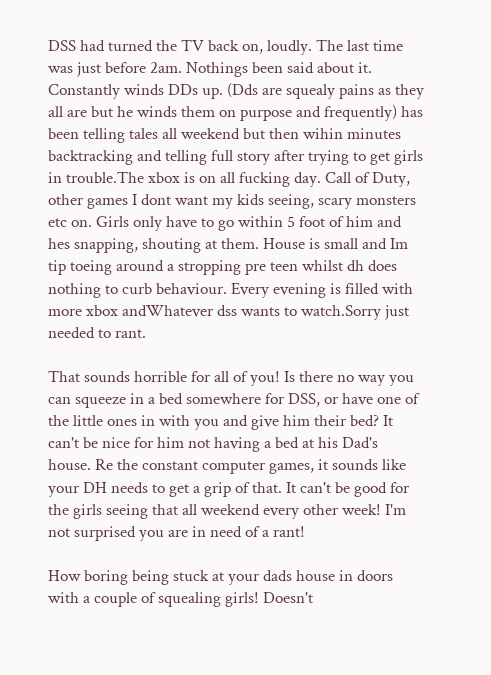DSS had turned the TV back on, loudly. The last time was just before 2am. Nothings been said about it. Constantly winds DDs up. (Dds are squealy pains as they all are but he winds them on purpose and frequently) has been telling tales all weekend but then wihin minutes backtracking and telling full story after trying to get girls in trouble.The xbox is on all fucking day. Call of Duty, other games I dont want my kids seeing, scary monsters etc on. Girls only have to go within 5 foot of him and hes snapping, shouting at them. House is small and Im tip toeing around a stropping pre teen whilst dh does nothing to curb behaviour. Every evening is filled with more xbox andWhatever dss wants to watch.Sorry just needed to rant.

That sounds horrible for all of you! Is there no way you can squeeze in a bed somewhere for DSS, or have one of the little ones in with you and give him their bed? It can't be nice for him not having a bed at his Dad's house. Re the constant computer games, it sounds like your DH needs to get a grip of that. It can't be good for the girls seeing that all weekend every other week! I'm not surprised you are in need of a rant!

How boring being stuck at your dads house in doors with a couple of squealing girls! Doesn't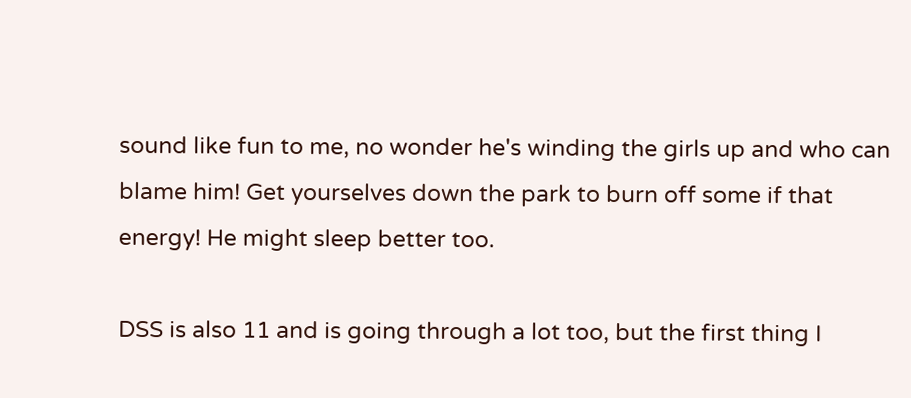sound like fun to me, no wonder he's winding the girls up and who can blame him! Get yourselves down the park to burn off some if that energy! He might sleep better too.

DSS is also 11 and is going through a lot too, but the first thing I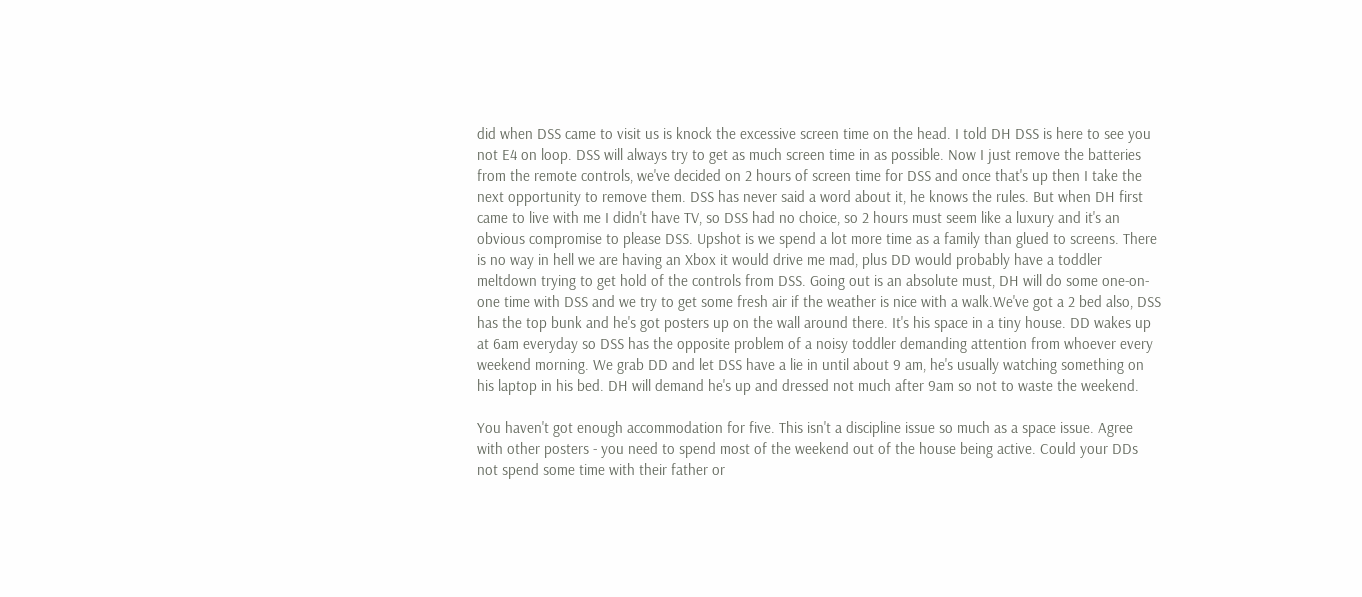did when DSS came to visit us is knock the excessive screen time on the head. I told DH DSS is here to see you not E4 on loop. DSS will always try to get as much screen time in as possible. Now I just remove the batteries from the remote controls, we've decided on 2 hours of screen time for DSS and once that's up then I take the next opportunity to remove them. DSS has never said a word about it, he knows the rules. But when DH first came to live with me I didn't have TV, so DSS had no choice, so 2 hours must seem like a luxury and it's an obvious compromise to please DSS. Upshot is we spend a lot more time as a family than glued to screens. There is no way in hell we are having an Xbox it would drive me mad, plus DD would probably have a toddler meltdown trying to get hold of the controls from DSS. Going out is an absolute must, DH will do some one-on-one time with DSS and we try to get some fresh air if the weather is nice with a walk.We've got a 2 bed also, DSS has the top bunk and he's got posters up on the wall around there. It's his space in a tiny house. DD wakes up at 6am everyday so DSS has the opposite problem of a noisy toddler demanding attention from whoever every weekend morning. We grab DD and let DSS have a lie in until about 9 am, he's usually watching something on his laptop in his bed. DH will demand he's up and dressed not much after 9am so not to waste the weekend.

You haven't got enough accommodation for five. This isn't a discipline issue so much as a space issue. Agree with other posters - you need to spend most of the weekend out of the house being active. Could your DDs not spend some time with their father or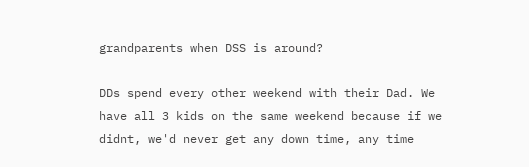grandparents when DSS is around?

DDs spend every other weekend with their Dad. We have all 3 kids on the same weekend because if we didnt, we'd never get any down time, any time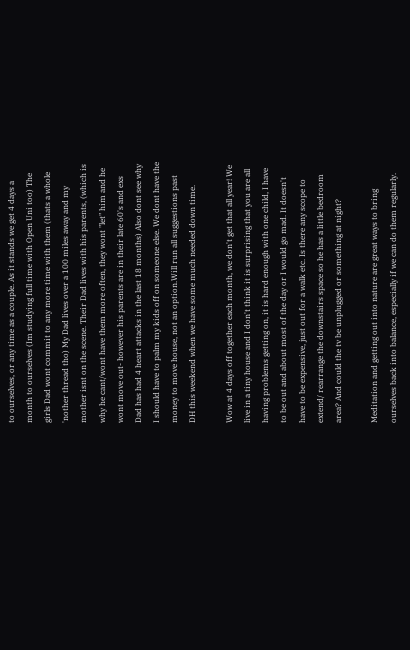to ourselves, or any time as a couple. As it stands we get 4 days a month to ourselves (Im studying full time with Open Uni too) The girls Dad wont commit to any more time with them (thats a whole 'nother thread tho) My Dad lives over a 100 miles away and my mother isnt on the scene. Their Dad lives with his parents, (which is why he cant/wont have them more often, they wont "let" him and he wont move out- however his parents are in their late 60's and exs Dad has had 4 heart attacks in the last 18 months) Also dont see why I should have to palm my kids off on someone else. We dont have the money to move house, not an option.Will run all suggestions past DH this weekend when we have some much needed down time.

Wow at 4 days off together each month, we don't get that all year! We live in a tiny house and I don't think it is surprising that you are all having problems getting on, it is hard enough with one child, I have to be out and about most of the day or I would go mad. It doesn't have to be expensive, just out for a walk etc. Is there any scope to extend/ rearrange the downstairs space so he has a little bedroom area? And could the tv be unplugged or something at night?

Meditation and getting out into nature are great ways to bring ourselves back into balance, especially if we can do them regularly.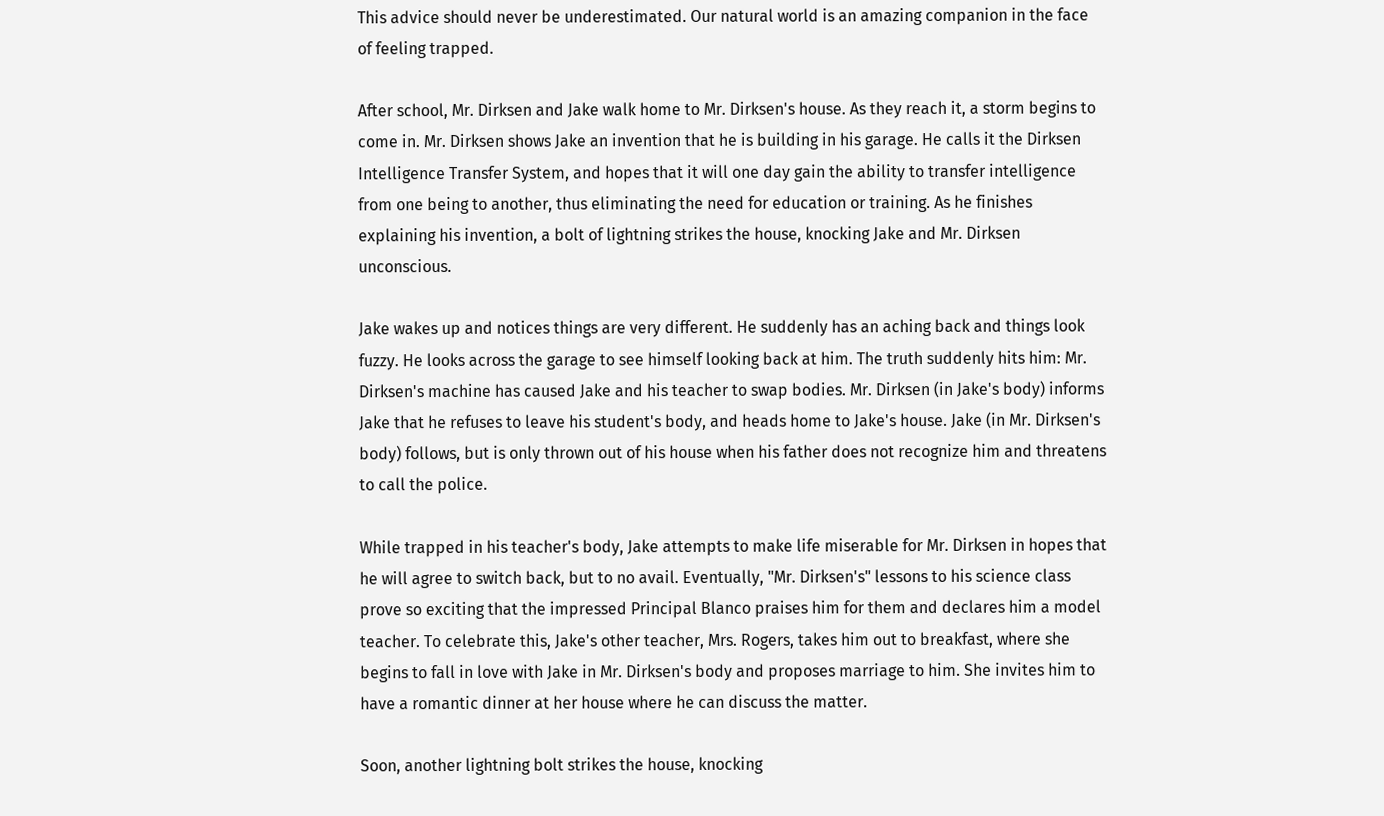This advice should never be underestimated. Our natural world is an amazing companion in the face of feeling trapped.

After school, Mr. Dirksen and Jake walk home to Mr. Dirksen's house. As they reach it, a storm begins to come in. Mr. Dirksen shows Jake an invention that he is building in his garage. He calls it the Dirksen Intelligence Transfer System, and hopes that it will one day gain the ability to transfer intelligence from one being to another, thus eliminating the need for education or training. As he finishes explaining his invention, a bolt of lightning strikes the house, knocking Jake and Mr. Dirksen unconscious.

Jake wakes up and notices things are very different. He suddenly has an aching back and things look fuzzy. He looks across the garage to see himself looking back at him. The truth suddenly hits him: Mr. Dirksen's machine has caused Jake and his teacher to swap bodies. Mr. Dirksen (in Jake's body) informs Jake that he refuses to leave his student's body, and heads home to Jake's house. Jake (in Mr. Dirksen's body) follows, but is only thrown out of his house when his father does not recognize him and threatens to call the police.

While trapped in his teacher's body, Jake attempts to make life miserable for Mr. Dirksen in hopes that he will agree to switch back, but to no avail. Eventually, "Mr. Dirksen's" lessons to his science class prove so exciting that the impressed Principal Blanco praises him for them and declares him a model teacher. To celebrate this, Jake's other teacher, Mrs. Rogers, takes him out to breakfast, where she begins to fall in love with Jake in Mr. Dirksen's body and proposes marriage to him. She invites him to have a romantic dinner at her house where he can discuss the matter.

Soon, another lightning bolt strikes the house, knocking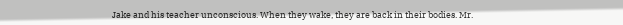Jake and his teacher unconscious. When they wake, they are back in their bodies. Mr.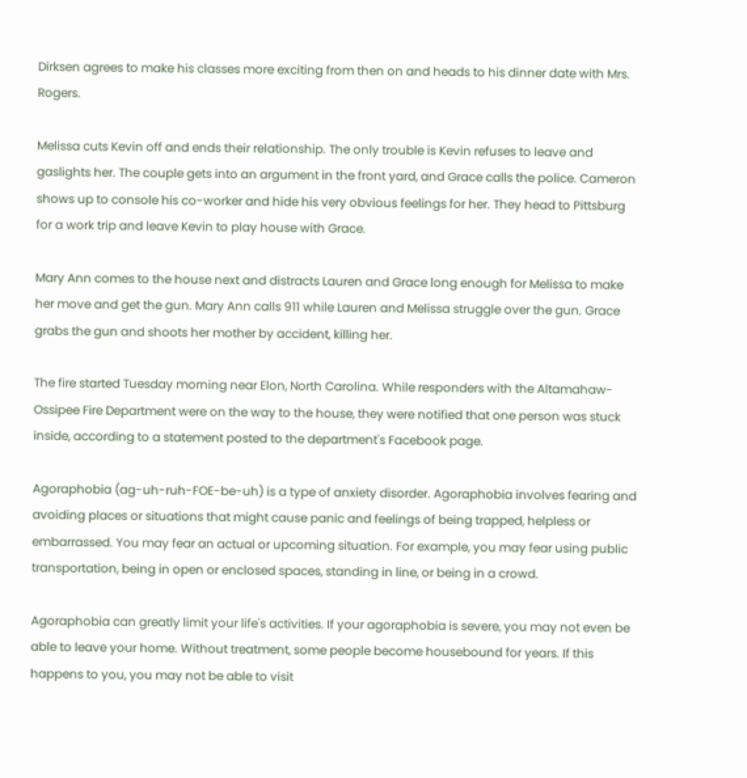Dirksen agrees to make his classes more exciting from then on and heads to his dinner date with Mrs. Rogers.

Melissa cuts Kevin off and ends their relationship. The only trouble is Kevin refuses to leave and gaslights her. The couple gets into an argument in the front yard, and Grace calls the police. Cameron shows up to console his co-worker and hide his very obvious feelings for her. They head to Pittsburg for a work trip and leave Kevin to play house with Grace.

Mary Ann comes to the house next and distracts Lauren and Grace long enough for Melissa to make her move and get the gun. Mary Ann calls 911 while Lauren and Melissa struggle over the gun. Grace grabs the gun and shoots her mother by accident, killing her.

The fire started Tuesday morning near Elon, North Carolina. While responders with the Altamahaw-Ossipee Fire Department were on the way to the house, they were notified that one person was stuck inside, according to a statement posted to the department's Facebook page.

Agoraphobia (ag-uh-ruh-FOE-be-uh) is a type of anxiety disorder. Agoraphobia involves fearing and avoiding places or situations that might cause panic and feelings of being trapped, helpless or embarrassed. You may fear an actual or upcoming situation. For example, you may fear using public transportation, being in open or enclosed spaces, standing in line, or being in a crowd.

Agoraphobia can greatly limit your life's activities. If your agoraphobia is severe, you may not even be able to leave your home. Without treatment, some people become housebound for years. If this happens to you, you may not be able to visit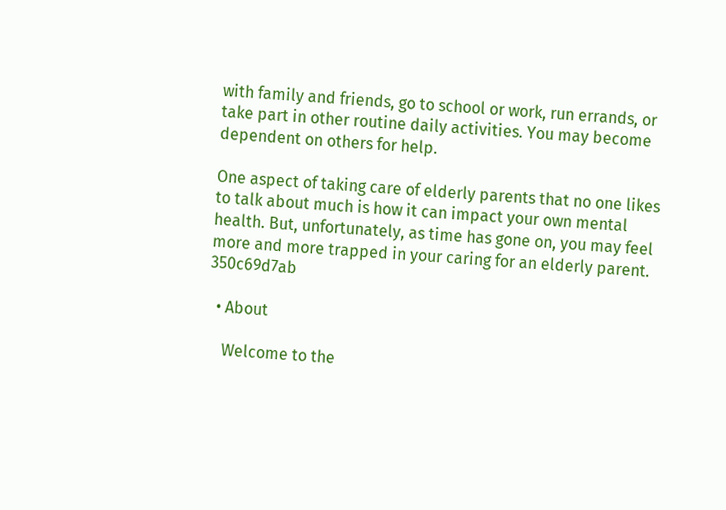with family and friends, go to school or work, run errands, or take part in other routine daily activities. You may become dependent on others for help.

One aspect of taking care of elderly parents that no one likes to talk about much is how it can impact your own mental health. But, unfortunately, as time has gone on, you may feel more and more trapped in your caring for an elderly parent. 350c69d7ab

  • About

    Welcome to the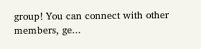group! You can connect with other members, ge...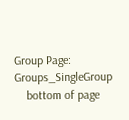Group Page: Groups_SingleGroup
    bottom of page